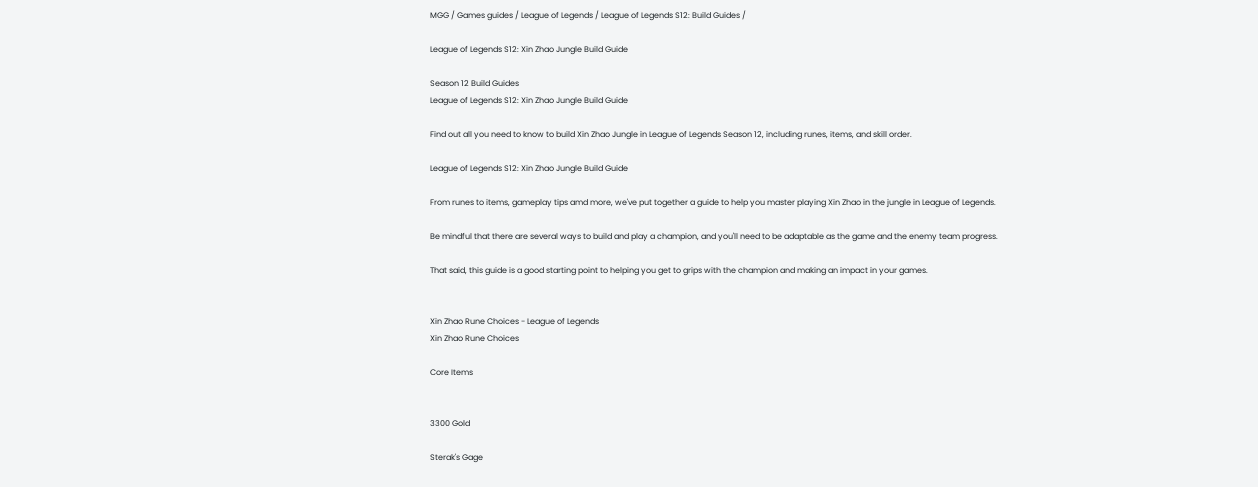MGG / Games guides / League of Legends / League of Legends S12: Build Guides /

League of Legends S12: Xin Zhao Jungle Build Guide

Season 12 Build Guides
League of Legends S12: Xin Zhao Jungle Build Guide

Find out all you need to know to build Xin Zhao Jungle in League of Legends Season 12, including runes, items, and skill order.

League of Legends S12: Xin Zhao Jungle Build Guide

From runes to items, gameplay tips amd more, we've put together a guide to help you master playing Xin Zhao in the jungle in League of Legends.

Be mindful that there are several ways to build and play a champion, and you'll need to be adaptable as the game and the enemy team progress.

That said, this guide is a good starting point to helping you get to grips with the champion and making an impact in your games.


Xin Zhao Rune Choices - League of Legends
Xin Zhao Rune Choices

Core Items


3300 Gold

Sterak's Gage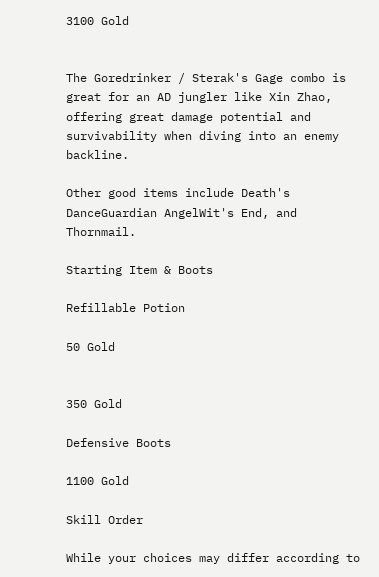3100 Gold


The Goredrinker / Sterak's Gage combo is great for an AD jungler like Xin Zhao, offering great damage potential and survivability when diving into an enemy backline.

Other good items include Death's DanceGuardian AngelWit's End, and Thornmail.

Starting Item & Boots

Refillable Potion

50 Gold


350 Gold

Defensive Boots

1100 Gold

Skill Order

While your choices may differ according to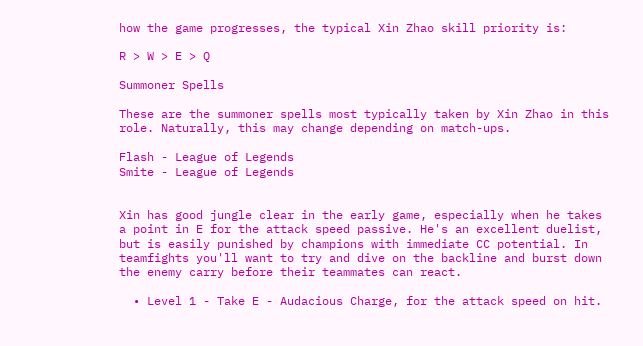how the game progresses, the typical Xin Zhao skill priority is:

R > W > E > Q

Summoner Spells

These are the summoner spells most typically taken by Xin Zhao in this role. Naturally, this may change depending on match-ups.

Flash - League of Legends
Smite - League of Legends


Xin has good jungle clear in the early game, especially when he takes a point in E for the attack speed passive. He's an excellent duelist, but is easily punished by champions with immediate CC potential. In teamfights you'll want to try and dive on the backline and burst down the enemy carry before their teammates can react.

  • Level 1 - Take E - Audacious Charge, for the attack speed on hit.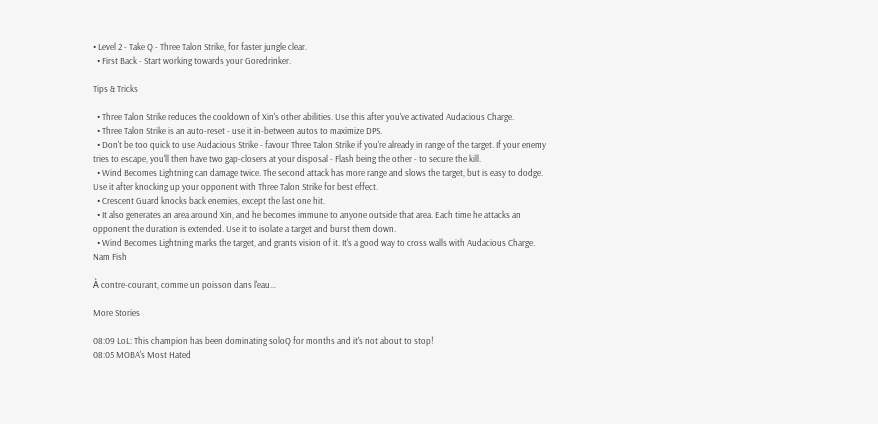• Level 2 - Take Q - Three Talon Strike, for faster jungle clear.
  • First Back - Start working towards your Goredrinker.

Tips & Tricks

  • Three Talon Strike reduces the cooldown of Xin's other abilities. Use this after you've activated Audacious Charge.
  • Three Talon Strike is an auto-reset - use it in-between autos to maximize DPS.
  • Don't be too quick to use Audacious Strike - favour Three Talon Strike if you're already in range of the target. If your enemy tries to escape, you'll then have two gap-closers at your disposal - Flash being the other - to secure the kill.
  • Wind Becomes Lightning can damage twice. The second attack has more range and slows the target, but is easy to dodge. Use it after knocking up your opponent with Three Talon Strike for best effect.
  • Crescent Guard knocks back enemies, except the last one hit.
  • It also generates an area around Xin, and he becomes immune to anyone outside that area. Each time he attacks an opponent the duration is extended. Use it to isolate a target and burst them down.
  • Wind Becomes Lightning marks the target, and grants vision of it. It's a good way to cross walls with Audacious Charge.
Nam Fish

À contre-courant, comme un poisson dans l'eau...

More Stories

08:09 LoL: This champion has been dominating soloQ for months and it's not about to stop!
08:05 MOBA's Most Hated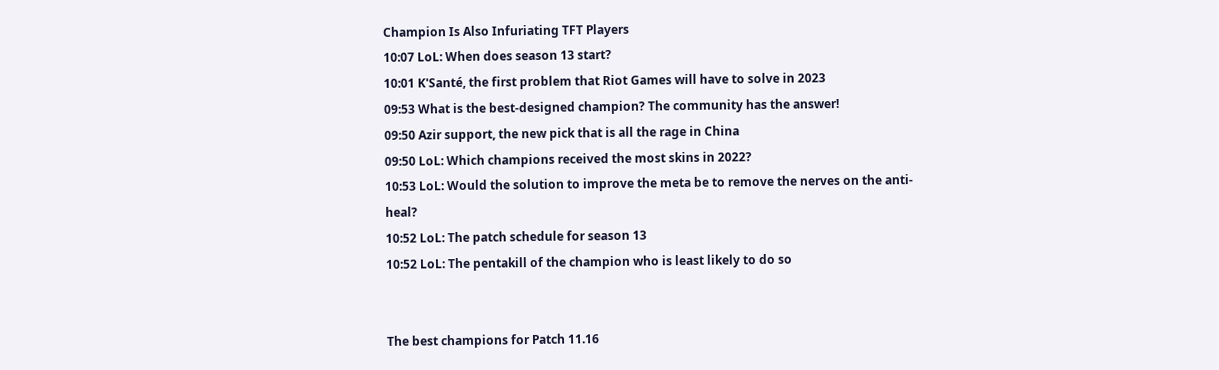Champion Is Also Infuriating TFT Players
10:07 LoL: When does season 13 start?
10:01 K'Santé, the first problem that Riot Games will have to solve in 2023
09:53 What is the best-designed champion? The community has the answer!
09:50 Azir support, the new pick that is all the rage in China
09:50 LoL: Which champions received the most skins in 2022?
10:53 LoL: Would the solution to improve the meta be to remove the nerves on the anti-heal?
10:52 LoL: The patch schedule for season 13
10:52 LoL: The pentakill of the champion who is least likely to do so


The best champions for Patch 11.16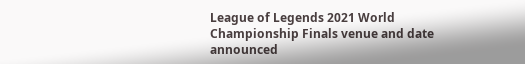League of Legends 2021 World Championship Finals venue and date announced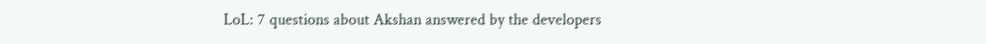LoL: 7 questions about Akshan answered by the developers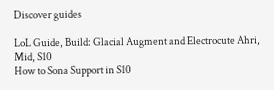Discover guides

LoL Guide, Build: Glacial Augment and Electrocute Ahri, Mid, S10
How to Sona Support in S10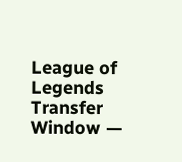League of Legends Transfer Window —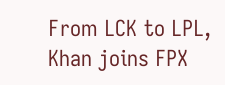From LCK to LPL, Khan joins FPX